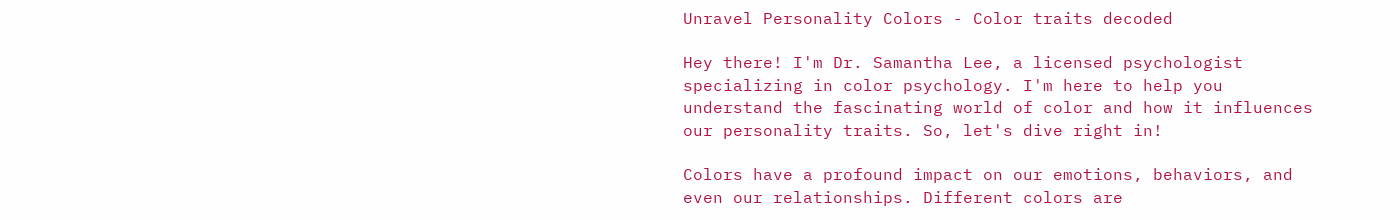Unravel Personality Colors - Color traits decoded

Hey there! I'm Dr. Samantha Lee, a licensed psychologist specializing in color psychology. I'm here to help you understand the fascinating world of color and how it influences our personality traits. So, let's dive right in!

Colors have a profound impact on our emotions, behaviors, and even our relationships. Different colors are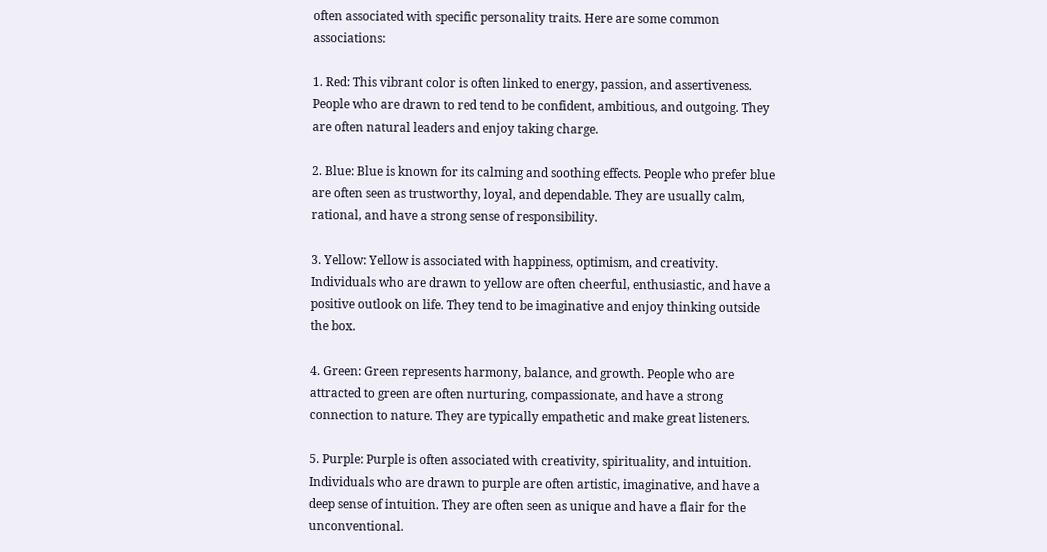often associated with specific personality traits. Here are some common associations:

1. Red: This vibrant color is often linked to energy, passion, and assertiveness. People who are drawn to red tend to be confident, ambitious, and outgoing. They are often natural leaders and enjoy taking charge.

2. Blue: Blue is known for its calming and soothing effects. People who prefer blue are often seen as trustworthy, loyal, and dependable. They are usually calm, rational, and have a strong sense of responsibility.

3. Yellow: Yellow is associated with happiness, optimism, and creativity. Individuals who are drawn to yellow are often cheerful, enthusiastic, and have a positive outlook on life. They tend to be imaginative and enjoy thinking outside the box.

4. Green: Green represents harmony, balance, and growth. People who are attracted to green are often nurturing, compassionate, and have a strong connection to nature. They are typically empathetic and make great listeners.

5. Purple: Purple is often associated with creativity, spirituality, and intuition. Individuals who are drawn to purple are often artistic, imaginative, and have a deep sense of intuition. They are often seen as unique and have a flair for the unconventional.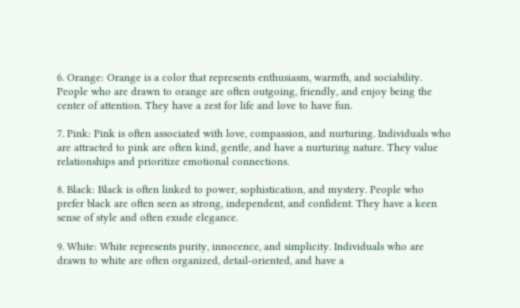6. Orange: Orange is a color that represents enthusiasm, warmth, and sociability. People who are drawn to orange are often outgoing, friendly, and enjoy being the center of attention. They have a zest for life and love to have fun.

7. Pink: Pink is often associated with love, compassion, and nurturing. Individuals who are attracted to pink are often kind, gentle, and have a nurturing nature. They value relationships and prioritize emotional connections.

8. Black: Black is often linked to power, sophistication, and mystery. People who prefer black are often seen as strong, independent, and confident. They have a keen sense of style and often exude elegance.

9. White: White represents purity, innocence, and simplicity. Individuals who are drawn to white are often organized, detail-oriented, and have a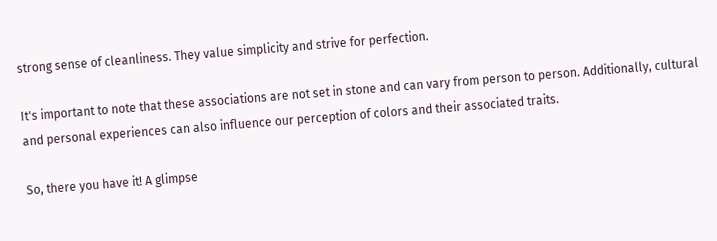strong sense of cleanliness. They value simplicity and strive for perfection.

It's important to note that these associations are not set in stone and can vary from person to person. Additionally, cultural and personal experiences can also influence our perception of colors and their associated traits.

So, there you have it! A glimpse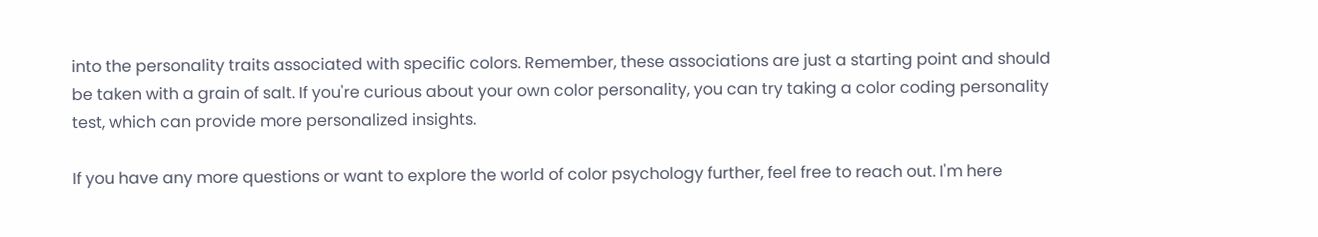into the personality traits associated with specific colors. Remember, these associations are just a starting point and should be taken with a grain of salt. If you're curious about your own color personality, you can try taking a color coding personality test, which can provide more personalized insights.

If you have any more questions or want to explore the world of color psychology further, feel free to reach out. I'm here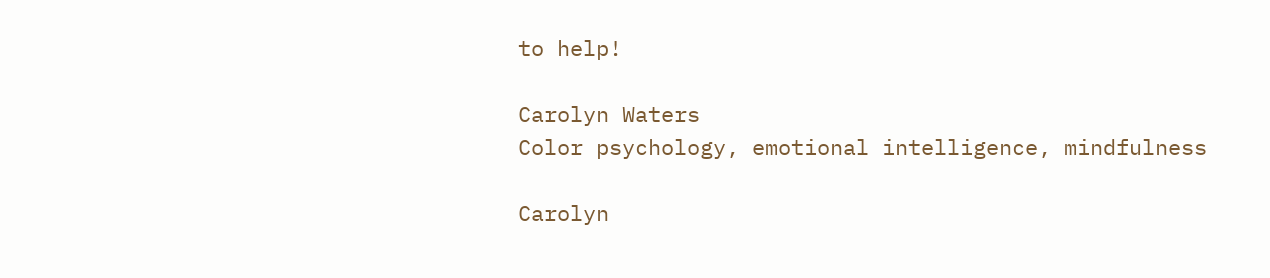to help!

Carolyn Waters
Color psychology, emotional intelligence, mindfulness

Carolyn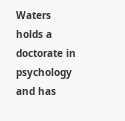Waters holds a doctorate in psychology and has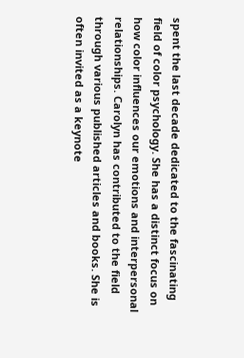spent the last decade dedicated to the fascinating field of color psychology. She has a distinct focus on how color influences our emotions and interpersonal relationships. Carolyn has contributed to the field through various published articles and books. She is often invited as a keynote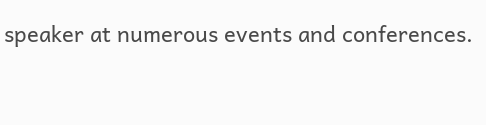speaker at numerous events and conferences.